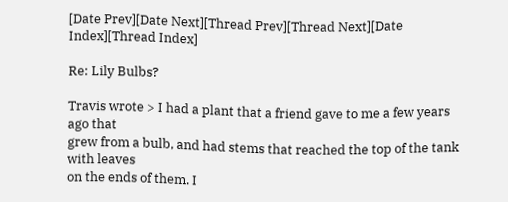[Date Prev][Date Next][Thread Prev][Thread Next][Date Index][Thread Index]

Re: Lily Bulbs?

Travis wrote > I had a plant that a friend gave to me a few years ago that
grew from a bulb, and had stems that reached the top of the tank with leaves
on the ends of them. I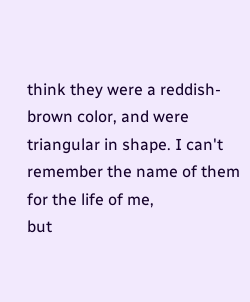think they were a reddish-brown color, and were
triangular in shape. I can't remember the name of them for the life of me,
but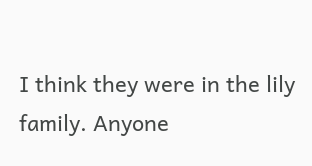I think they were in the lily family. Anyone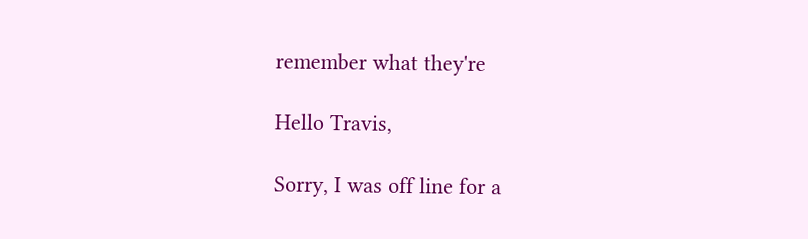remember what they're

Hello Travis,

Sorry, I was off line for a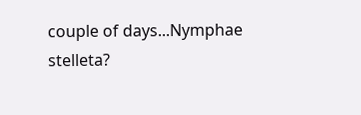couple of days...Nymphae stelleta?